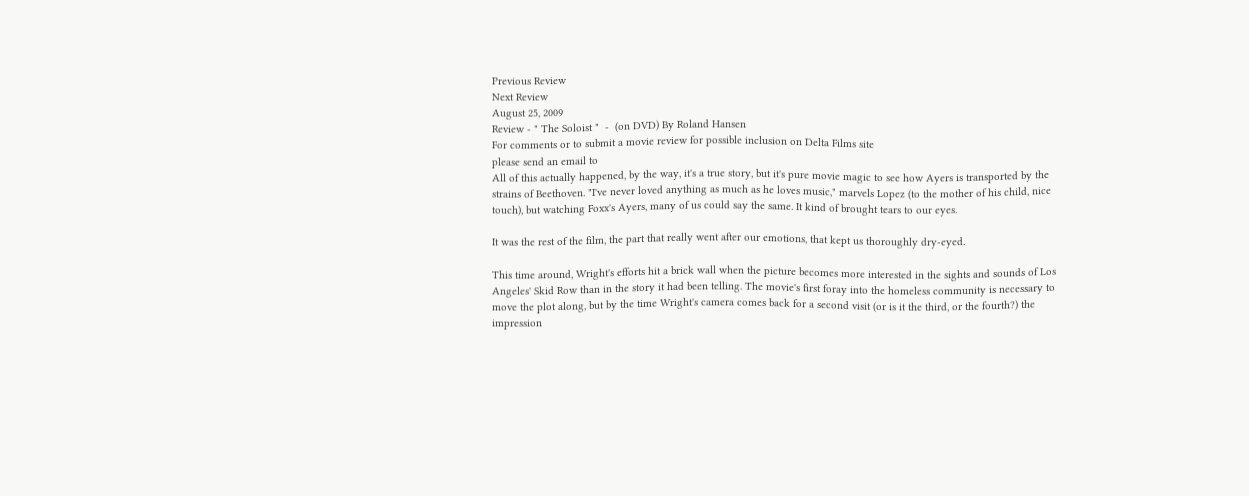Previous Review
Next Review
August 25, 2009
Review - " The Soloist "  -  (on DVD) By Roland Hansen
For comments or to submit a movie review for possible inclusion on Delta Films site
please send an email to
All of this actually happened, by the way, it's a true story, but it's pure movie magic to see how Ayers is transported by the
strains of Beethoven. "I've never loved anything as much as he loves music," marvels Lopez (to the mother of his child, nice
touch), but watching Foxx's Ayers, many of us could say the same. It kind of brought tears to our eyes.

It was the rest of the film, the part that really went after our emotions, that kept us thoroughly dry-eyed.

This time around, Wright's efforts hit a brick wall when the picture becomes more interested in the sights and sounds of Los
Angeles' Skid Row than in the story it had been telling. The movie's first foray into the homeless community is necessary to
move the plot along, but by the time Wright's camera comes back for a second visit (or is it the third, or the fourth?) the
impression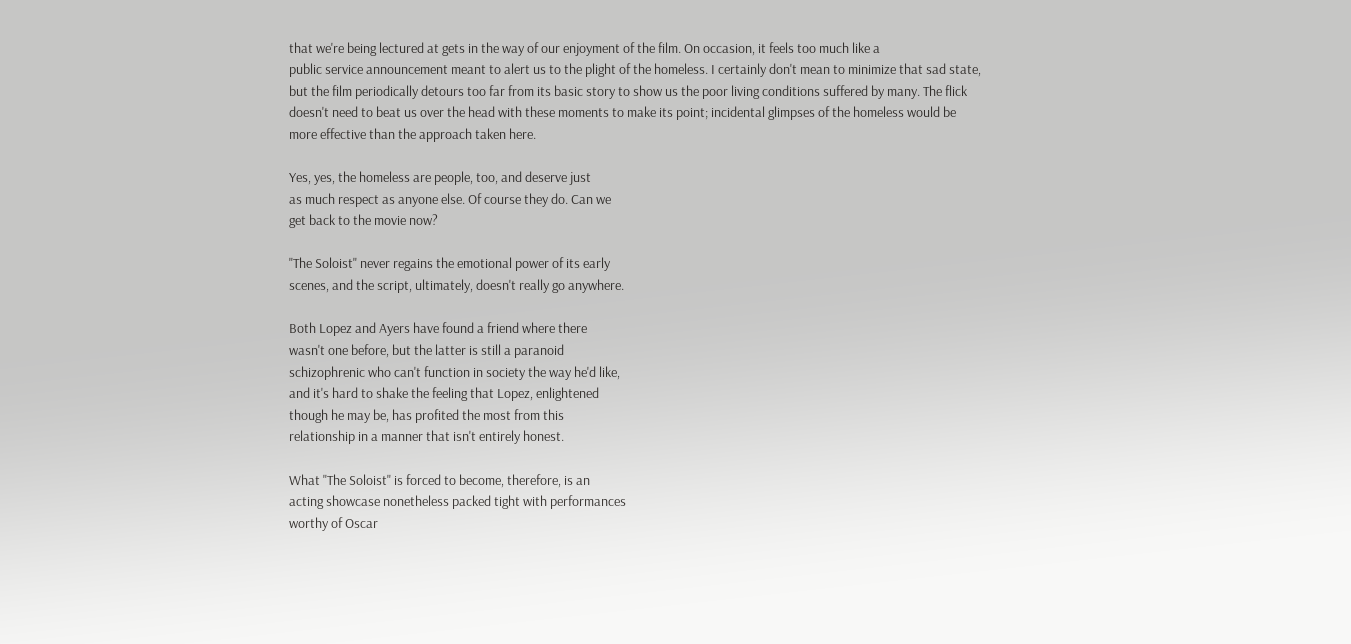that we're being lectured at gets in the way of our enjoyment of the film. On occasion, it feels too much like a
public service announcement meant to alert us to the plight of the homeless. I certainly don't mean to minimize that sad state,
but the film periodically detours too far from its basic story to show us the poor living conditions suffered by many. The flick
doesn't need to beat us over the head with these moments to make its point; incidental glimpses of the homeless would be
more effective than the approach taken here.

Yes, yes, the homeless are people, too, and deserve just
as much respect as anyone else. Of course they do. Can we
get back to the movie now?

"The Soloist" never regains the emotional power of its early
scenes, and the script, ultimately, doesn't really go anywhere.

Both Lopez and Ayers have found a friend where there
wasn't one before, but the latter is still a paranoid
schizophrenic who can't function in society the way he'd like,
and it's hard to shake the feeling that Lopez, enlightened
though he may be, has profited the most from this
relationship in a manner that isn't entirely honest.

What "The Soloist" is forced to become, therefore, is an
acting showcase nonetheless packed tight with performances
worthy of Oscar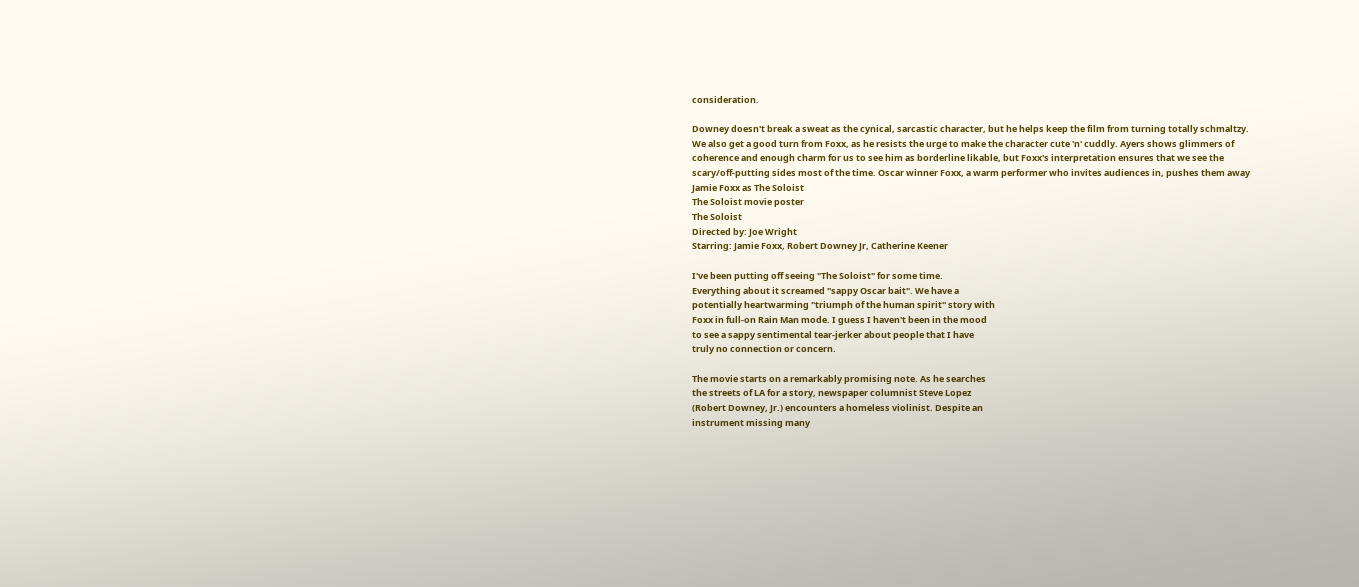consideration.

Downey doesn't break a sweat as the cynical, sarcastic character, but he helps keep the film from turning totally schmaltzy.
We also get a good turn from Foxx, as he resists the urge to make the character cute 'n' cuddly. Ayers shows glimmers of
coherence and enough charm for us to see him as borderline likable, but Foxx's interpretation ensures that we see the
scary/off-putting sides most of the time. Oscar winner Foxx, a warm performer who invites audiences in, pushes them away
Jamie Foxx as The Soloist
The Soloist movie poster
The Soloist
Directed by: Joe Wright
Starring: Jamie Foxx, Robert Downey Jr, Catherine Keener

I've been putting off seeing "The Soloist" for some time.
Everything about it screamed "sappy Oscar bait". We have a
potentially heartwarming "triumph of the human spirit" story with
Foxx in full-on Rain Man mode. I guess I haven't been in the mood
to see a sappy sentimental tear-jerker about people that I have
truly no connection or concern.

The movie starts on a remarkably promising note. As he searches
the streets of LA for a story, newspaper columnist Steve Lopez
(Robert Downey, Jr.) encounters a homeless violinist. Despite an
instrument missing many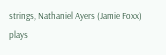strings, Nathaniel Ayers (Jamie Foxx)
plays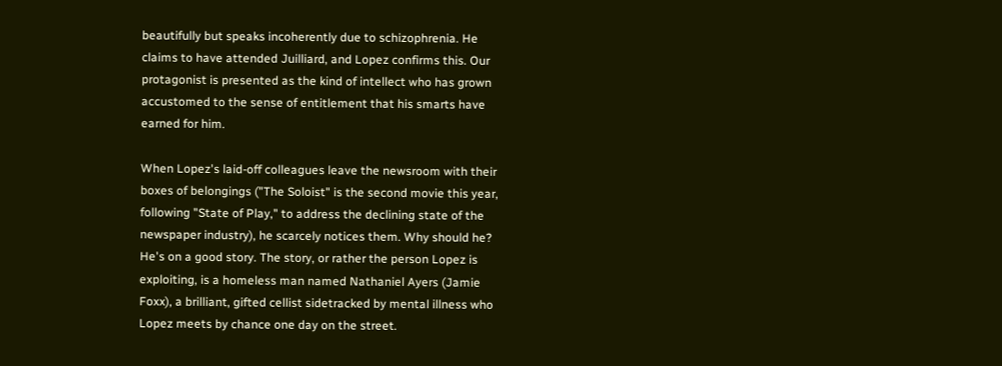beautifully but speaks incoherently due to schizophrenia. He
claims to have attended Juilliard, and Lopez confirms this. Our
protagonist is presented as the kind of intellect who has grown
accustomed to the sense of entitlement that his smarts have
earned for him.

When Lopez's laid-off colleagues leave the newsroom with their
boxes of belongings ("The Soloist" is the second movie this year,
following "State of Play," to address the declining state of the
newspaper industry), he scarcely notices them. Why should he?
He's on a good story. The story, or rather the person Lopez is
exploiting, is a homeless man named Nathaniel Ayers (Jamie
Foxx), a brilliant, gifted cellist sidetracked by mental illness who
Lopez meets by chance one day on the street.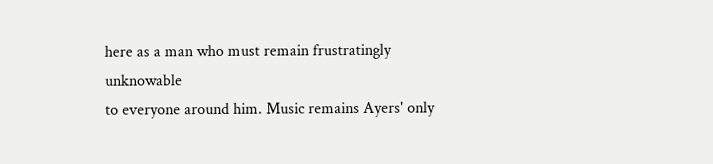here as a man who must remain frustratingly unknowable
to everyone around him. Music remains Ayers' only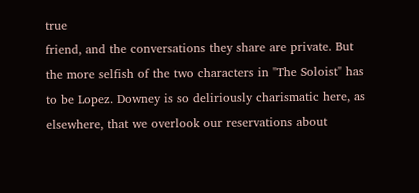true
friend, and the conversations they share are private. But
the more selfish of the two characters in "The Soloist" has
to be Lopez. Downey is so deliriously charismatic here, as
elsewhere, that we overlook our reservations about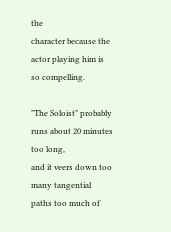the
character because the actor playing him is so compelling.

"The Soloist" probably runs about 20 minutes too long,
and it veers down too many tangential paths too much of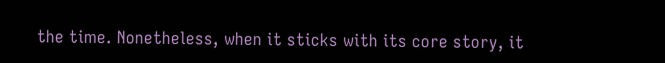the time. Nonetheless, when it sticks with its core story, it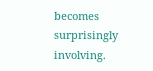becomes surprisingly involving.